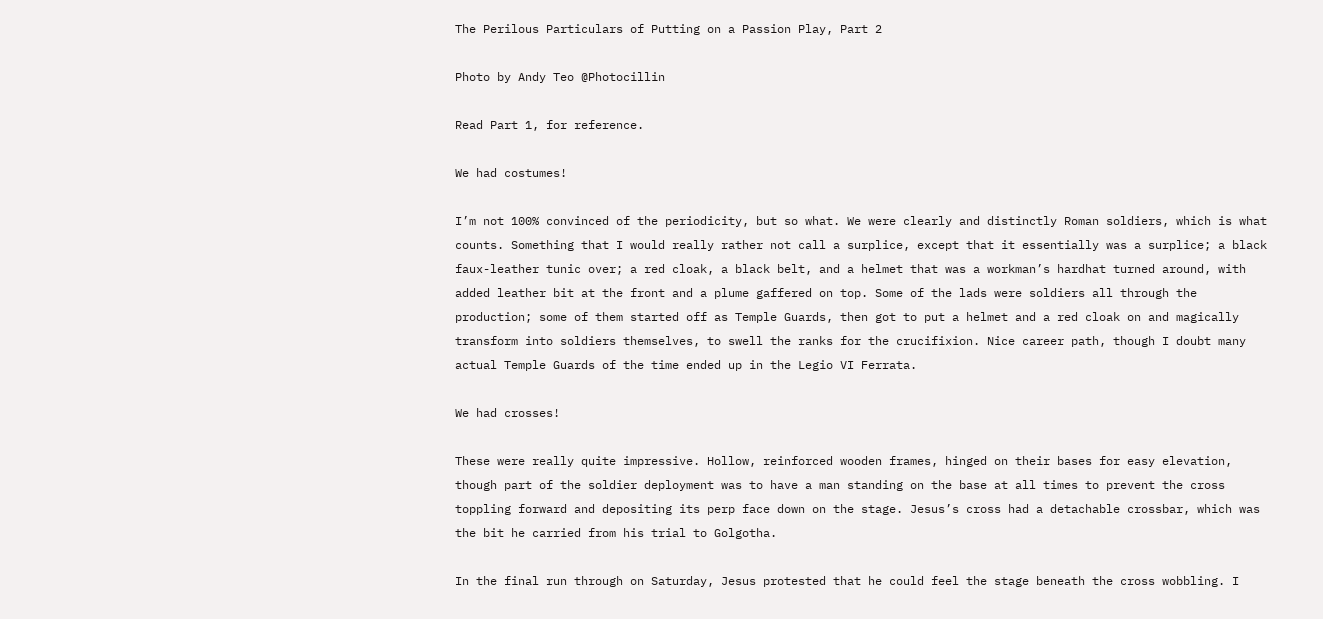The Perilous Particulars of Putting on a Passion Play, Part 2

Photo by Andy Teo @Photocillin

Read Part 1, for reference.

We had costumes!

I’m not 100% convinced of the periodicity, but so what. We were clearly and distinctly Roman soldiers, which is what counts. Something that I would really rather not call a surplice, except that it essentially was a surplice; a black faux-leather tunic over; a red cloak, a black belt, and a helmet that was a workman’s hardhat turned around, with added leather bit at the front and a plume gaffered on top. Some of the lads were soldiers all through the production; some of them started off as Temple Guards, then got to put a helmet and a red cloak on and magically transform into soldiers themselves, to swell the ranks for the crucifixion. Nice career path, though I doubt many actual Temple Guards of the time ended up in the Legio VI Ferrata.

We had crosses!

These were really quite impressive. Hollow, reinforced wooden frames, hinged on their bases for easy elevation, though part of the soldier deployment was to have a man standing on the base at all times to prevent the cross toppling forward and depositing its perp face down on the stage. Jesus’s cross had a detachable crossbar, which was the bit he carried from his trial to Golgotha.

In the final run through on Saturday, Jesus protested that he could feel the stage beneath the cross wobbling. I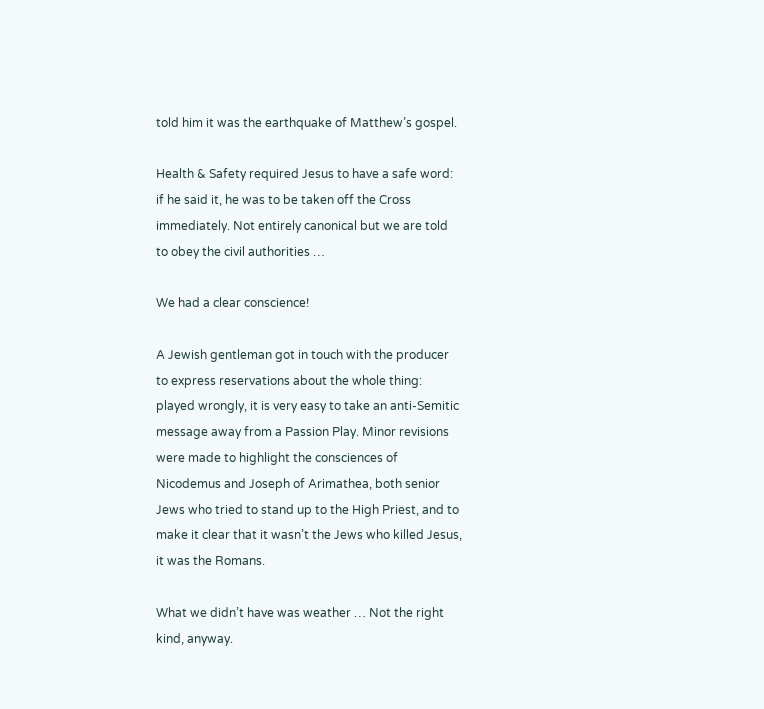told him it was the earthquake of Matthew’s gospel.

Health & Safety required Jesus to have a safe word: if he said it, he was to be taken off the Cross immediately. Not entirely canonical but we are told to obey the civil authorities …

We had a clear conscience!

A Jewish gentleman got in touch with the producer to express reservations about the whole thing: played wrongly, it is very easy to take an anti-Semitic message away from a Passion Play. Minor revisions were made to highlight the consciences of Nicodemus and Joseph of Arimathea, both senior Jews who tried to stand up to the High Priest, and to make it clear that it wasn’t the Jews who killed Jesus, it was the Romans.

What we didn’t have was weather … Not the right kind, anyway.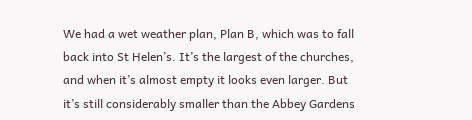We had a wet weather plan, Plan B, which was to fall back into St Helen’s. It’s the largest of the churches, and when it’s almost empty it looks even larger. But it’s still considerably smaller than the Abbey Gardens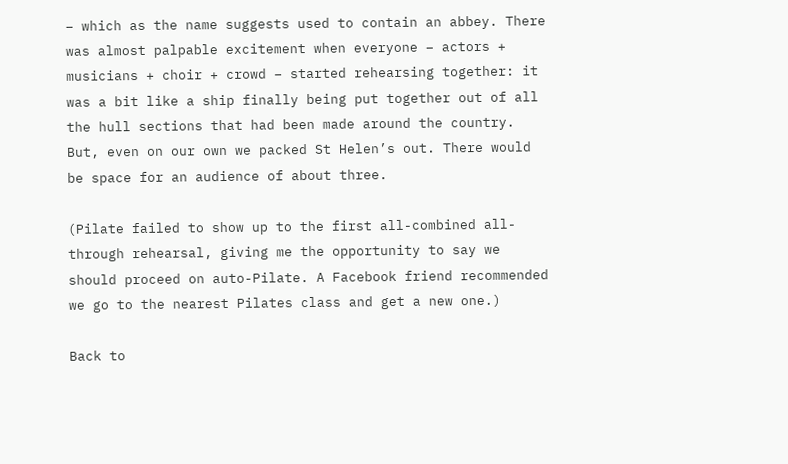– which as the name suggests used to contain an abbey. There was almost palpable excitement when everyone – actors + musicians + choir + crowd – started rehearsing together: it was a bit like a ship finally being put together out of all the hull sections that had been made around the country. But, even on our own we packed St Helen’s out. There would be space for an audience of about three.

(Pilate failed to show up to the first all-combined all-through rehearsal, giving me the opportunity to say we should proceed on auto-Pilate. A Facebook friend recommended we go to the nearest Pilates class and get a new one.)

Back to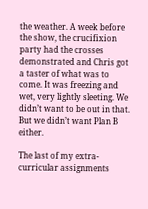the weather. A week before the show, the crucifixion party had the crosses demonstrated and Chris got a taster of what was to come. It was freezing and wet, very lightly sleeting. We didn’t want to be out in that. But we didn’t want Plan B either.

The last of my extra-curricular assignments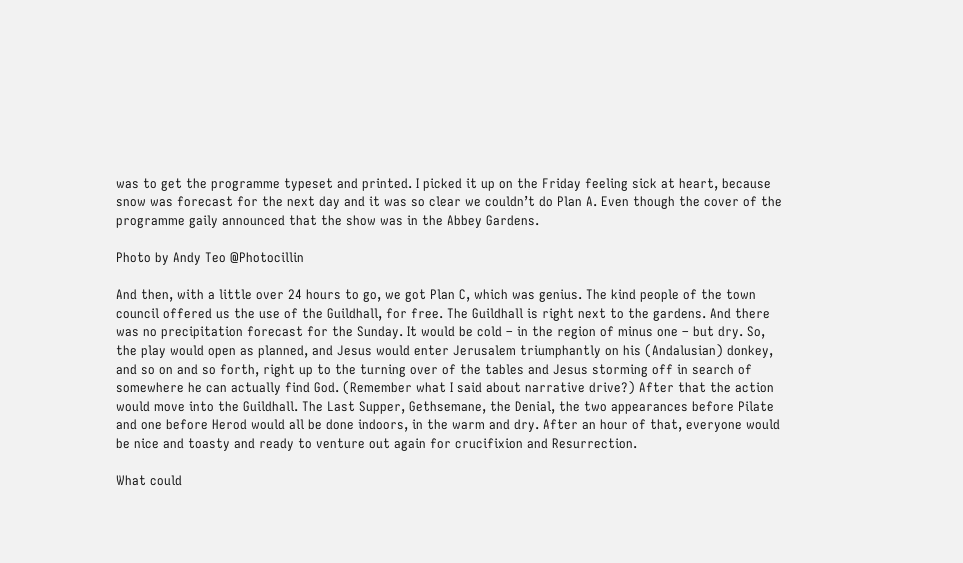was to get the programme typeset and printed. I picked it up on the Friday feeling sick at heart, because snow was forecast for the next day and it was so clear we couldn’t do Plan A. Even though the cover of the programme gaily announced that the show was in the Abbey Gardens.

Photo by Andy Teo @Photocillin

And then, with a little over 24 hours to go, we got Plan C, which was genius. The kind people of the town council offered us the use of the Guildhall, for free. The Guildhall is right next to the gardens. And there was no precipitation forecast for the Sunday. It would be cold – in the region of minus one – but dry. So, the play would open as planned, and Jesus would enter Jerusalem triumphantly on his (Andalusian) donkey, and so on and so forth, right up to the turning over of the tables and Jesus storming off in search of somewhere he can actually find God. (Remember what I said about narrative drive?) After that the action would move into the Guildhall. The Last Supper, Gethsemane, the Denial, the two appearances before Pilate and one before Herod would all be done indoors, in the warm and dry. After an hour of that, everyone would be nice and toasty and ready to venture out again for crucifixion and Resurrection.

What could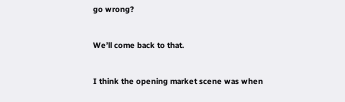go wrong?

We’ll come back to that.

I think the opening market scene was when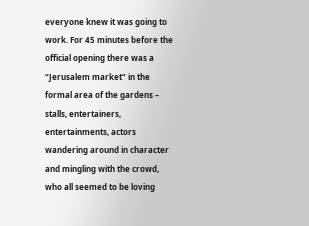everyone knew it was going to work. For 45 minutes before the official opening there was a “Jerusalem market” in the formal area of the gardens – stalls, entertainers, entertainments, actors wandering around in character and mingling with the crowd, who all seemed to be loving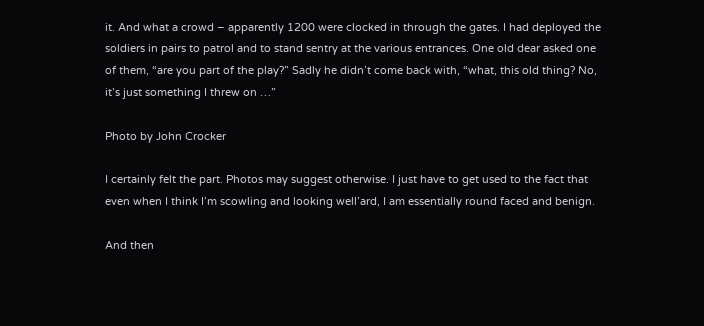it. And what a crowd – apparently 1200 were clocked in through the gates. I had deployed the soldiers in pairs to patrol and to stand sentry at the various entrances. One old dear asked one of them, “are you part of the play?” Sadly he didn’t come back with, “what, this old thing? No, it’s just something I threw on …”

Photo by John Crocker

I certainly felt the part. Photos may suggest otherwise. I just have to get used to the fact that even when I think I’m scowling and looking well’ard, I am essentially round faced and benign.

And then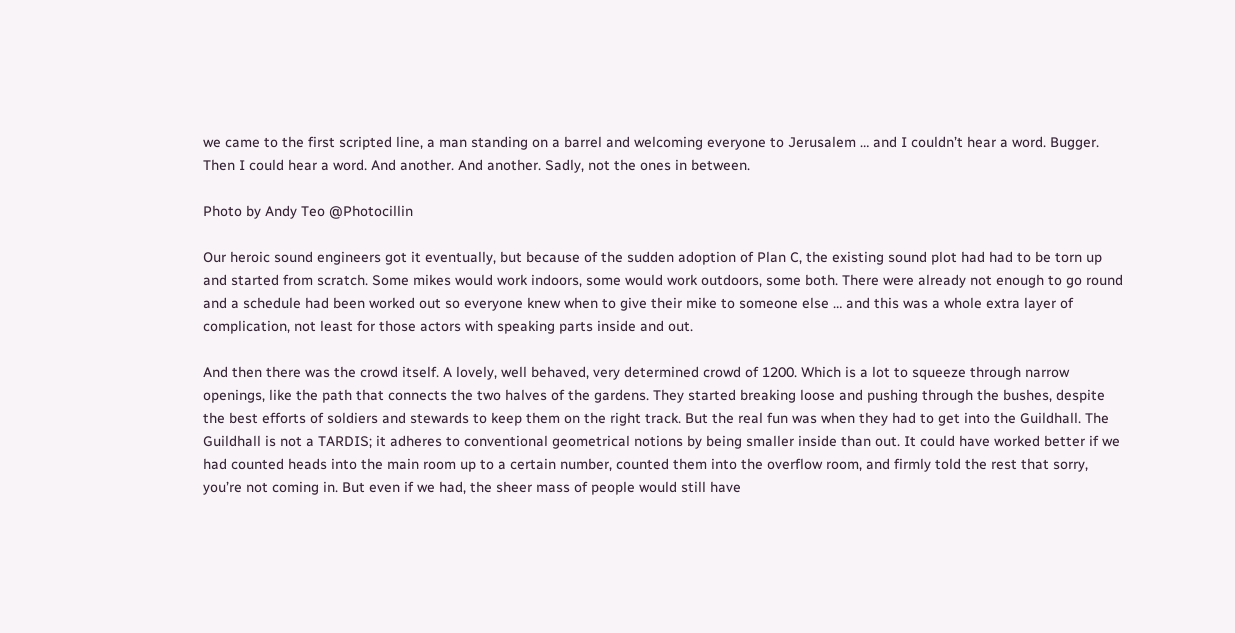we came to the first scripted line, a man standing on a barrel and welcoming everyone to Jerusalem … and I couldn’t hear a word. Bugger. Then I could hear a word. And another. And another. Sadly, not the ones in between.

Photo by Andy Teo @Photocillin

Our heroic sound engineers got it eventually, but because of the sudden adoption of Plan C, the existing sound plot had had to be torn up and started from scratch. Some mikes would work indoors, some would work outdoors, some both. There were already not enough to go round and a schedule had been worked out so everyone knew when to give their mike to someone else … and this was a whole extra layer of complication, not least for those actors with speaking parts inside and out.

And then there was the crowd itself. A lovely, well behaved, very determined crowd of 1200. Which is a lot to squeeze through narrow openings, like the path that connects the two halves of the gardens. They started breaking loose and pushing through the bushes, despite the best efforts of soldiers and stewards to keep them on the right track. But the real fun was when they had to get into the Guildhall. The Guildhall is not a TARDIS; it adheres to conventional geometrical notions by being smaller inside than out. It could have worked better if we had counted heads into the main room up to a certain number, counted them into the overflow room, and firmly told the rest that sorry, you’re not coming in. But even if we had, the sheer mass of people would still have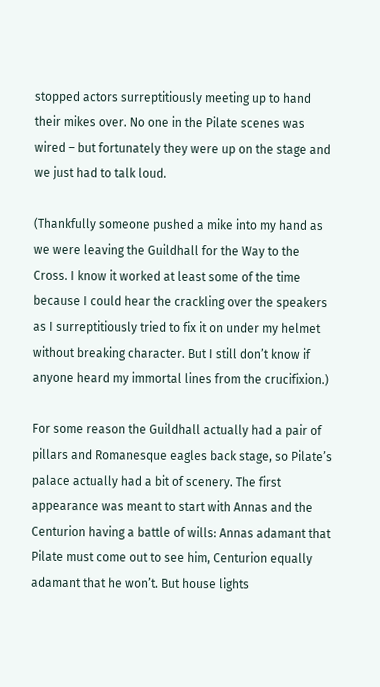stopped actors surreptitiously meeting up to hand their mikes over. No one in the Pilate scenes was wired – but fortunately they were up on the stage and we just had to talk loud.

(Thankfully someone pushed a mike into my hand as we were leaving the Guildhall for the Way to the Cross. I know it worked at least some of the time because I could hear the crackling over the speakers as I surreptitiously tried to fix it on under my helmet without breaking character. But I still don’t know if anyone heard my immortal lines from the crucifixion.)

For some reason the Guildhall actually had a pair of pillars and Romanesque eagles back stage, so Pilate’s palace actually had a bit of scenery. The first appearance was meant to start with Annas and the Centurion having a battle of wills: Annas adamant that Pilate must come out to see him, Centurion equally adamant that he won’t. But house lights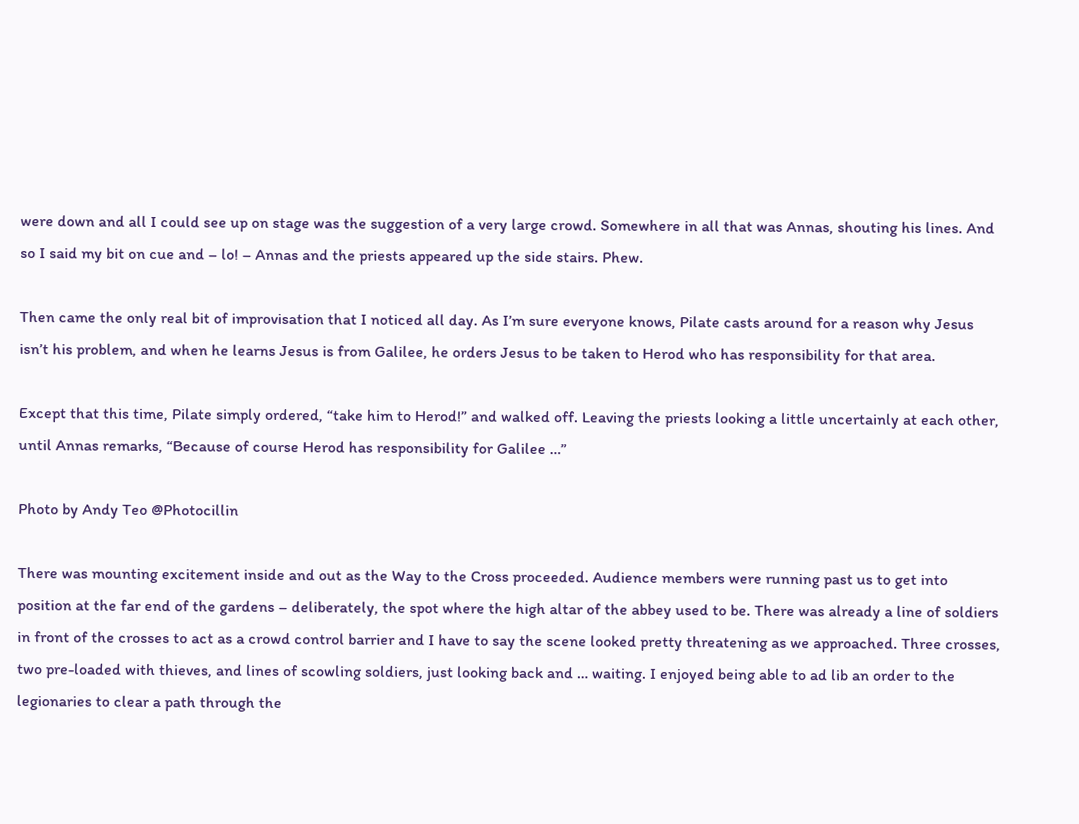were down and all I could see up on stage was the suggestion of a very large crowd. Somewhere in all that was Annas, shouting his lines. And so I said my bit on cue and – lo! – Annas and the priests appeared up the side stairs. Phew.

Then came the only real bit of improvisation that I noticed all day. As I’m sure everyone knows, Pilate casts around for a reason why Jesus isn’t his problem, and when he learns Jesus is from Galilee, he orders Jesus to be taken to Herod who has responsibility for that area.

Except that this time, Pilate simply ordered, “take him to Herod!” and walked off. Leaving the priests looking a little uncertainly at each other, until Annas remarks, “Because of course Herod has responsibility for Galilee …”

Photo by Andy Teo @Photocillin

There was mounting excitement inside and out as the Way to the Cross proceeded. Audience members were running past us to get into position at the far end of the gardens – deliberately, the spot where the high altar of the abbey used to be. There was already a line of soldiers in front of the crosses to act as a crowd control barrier and I have to say the scene looked pretty threatening as we approached. Three crosses, two pre-loaded with thieves, and lines of scowling soldiers, just looking back and … waiting. I enjoyed being able to ad lib an order to the legionaries to clear a path through the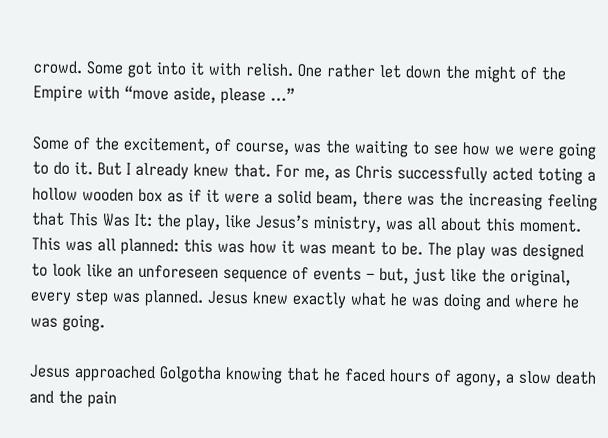crowd. Some got into it with relish. One rather let down the might of the Empire with “move aside, please …”

Some of the excitement, of course, was the waiting to see how we were going to do it. But I already knew that. For me, as Chris successfully acted toting a hollow wooden box as if it were a solid beam, there was the increasing feeling that This Was It: the play, like Jesus’s ministry, was all about this moment. This was all planned: this was how it was meant to be. The play was designed to look like an unforeseen sequence of events – but, just like the original, every step was planned. Jesus knew exactly what he was doing and where he was going.

Jesus approached Golgotha knowing that he faced hours of agony, a slow death and the pain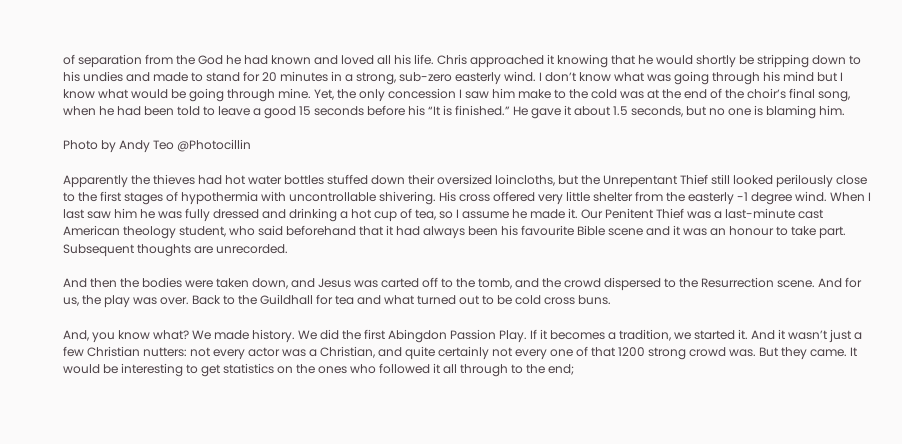of separation from the God he had known and loved all his life. Chris approached it knowing that he would shortly be stripping down to his undies and made to stand for 20 minutes in a strong, sub-zero easterly wind. I don’t know what was going through his mind but I know what would be going through mine. Yet, the only concession I saw him make to the cold was at the end of the choir’s final song, when he had been told to leave a good 15 seconds before his “It is finished.” He gave it about 1.5 seconds, but no one is blaming him.

Photo by Andy Teo @Photocillin

Apparently the thieves had hot water bottles stuffed down their oversized loincloths, but the Unrepentant Thief still looked perilously close to the first stages of hypothermia with uncontrollable shivering. His cross offered very little shelter from the easterly -1 degree wind. When I last saw him he was fully dressed and drinking a hot cup of tea, so I assume he made it. Our Penitent Thief was a last-minute cast American theology student, who said beforehand that it had always been his favourite Bible scene and it was an honour to take part. Subsequent thoughts are unrecorded.

And then the bodies were taken down, and Jesus was carted off to the tomb, and the crowd dispersed to the Resurrection scene. And for us, the play was over. Back to the Guildhall for tea and what turned out to be cold cross buns.

And, you know what? We made history. We did the first Abingdon Passion Play. If it becomes a tradition, we started it. And it wasn’t just a few Christian nutters: not every actor was a Christian, and quite certainly not every one of that 1200 strong crowd was. But they came. It would be interesting to get statistics on the ones who followed it all through to the end;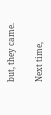but, they came.

Next time,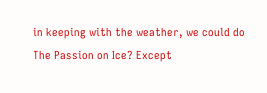in keeping with the weather, we could do The Passion on Ice? Except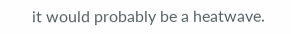it would probably be a heatwave.